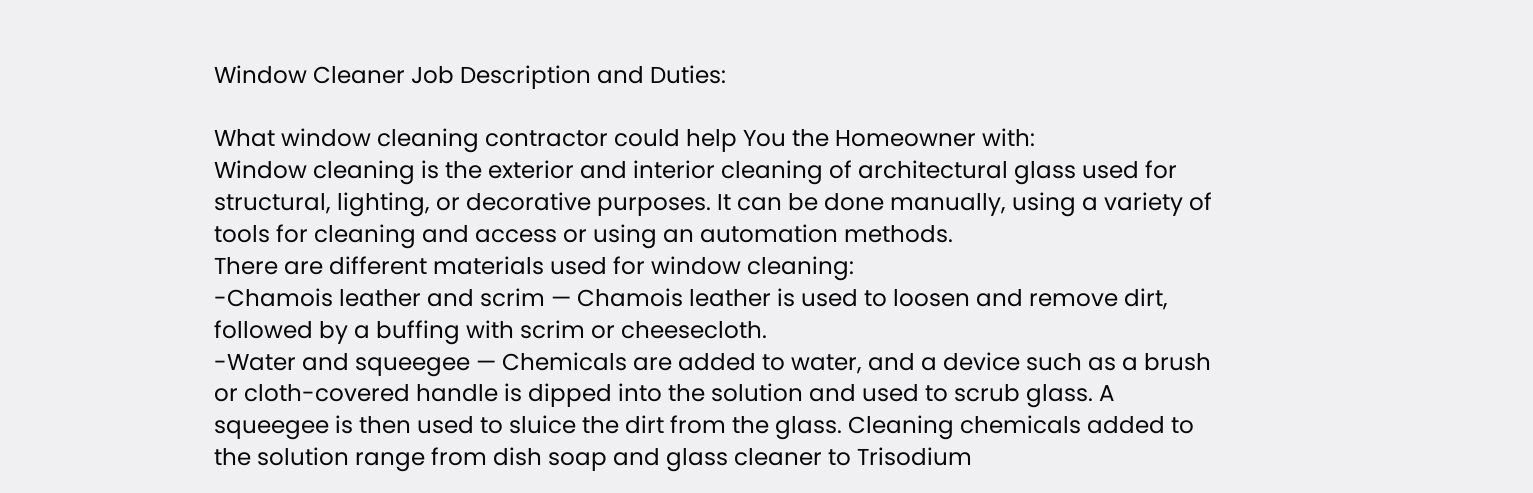Window Cleaner Job Description and Duties:

What window cleaning contractor could help You the Homeowner with:
Window cleaning is the exterior and interior cleaning of architectural glass used for structural, lighting, or decorative purposes. It can be done manually, using a variety of tools for cleaning and access or using an automation methods.
There are different materials used for window cleaning:
-Chamois leather and scrim — Chamois leather is used to loosen and remove dirt, followed by a buffing with scrim or cheesecloth.
-Water and squeegee — Chemicals are added to water, and a device such as a brush or cloth-covered handle is dipped into the solution and used to scrub glass. A squeegee is then used to sluice the dirt from the glass. Cleaning chemicals added to the solution range from dish soap and glass cleaner to Trisodium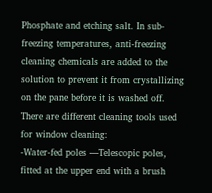Phosphate and etching salt. In sub-freezing temperatures, anti-freezing cleaning chemicals are added to the solution to prevent it from crystallizing on the pane before it is washed off.
There are different cleaning tools used for window cleaning:
-Water-fed poles —Telescopic poles, fitted at the upper end with a brush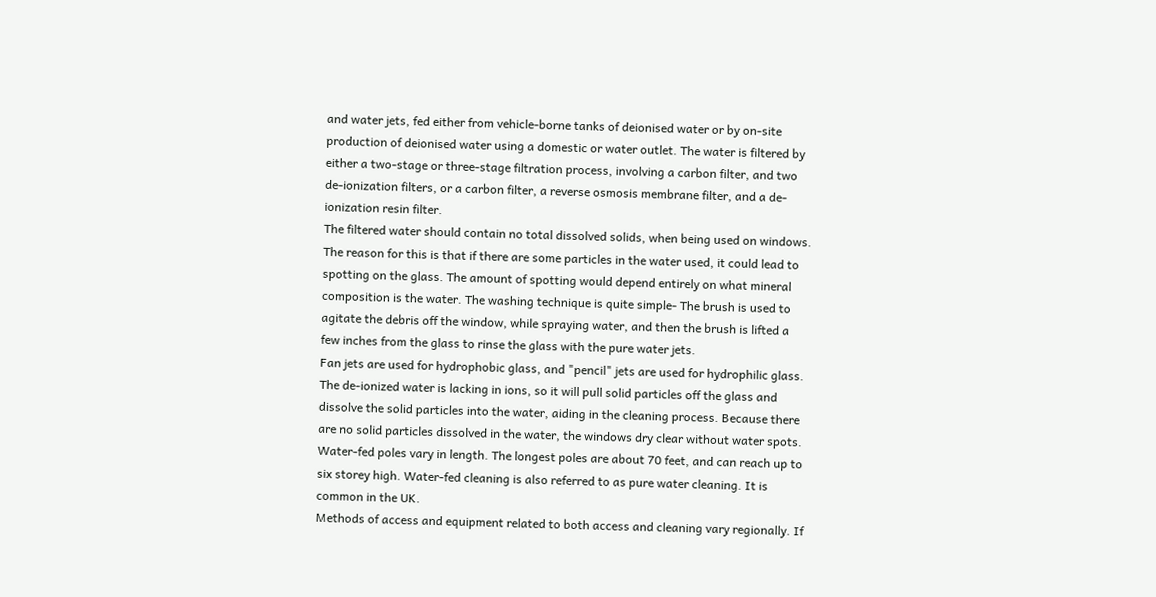and water jets, fed either from vehicle-borne tanks of deionised water or by on-site production of deionised water using a domestic or water outlet. The water is filtered by either a two-stage or three-stage filtration process, involving a carbon filter, and two de-ionization filters, or a carbon filter, a reverse osmosis membrane filter, and a de-ionization resin filter.
The filtered water should contain no total dissolved solids, when being used on windows. The reason for this is that if there are some particles in the water used, it could lead to spotting on the glass. The amount of spotting would depend entirely on what mineral composition is the water. The washing technique is quite simple- The brush is used to agitate the debris off the window, while spraying water, and then the brush is lifted a few inches from the glass to rinse the glass with the pure water jets.
Fan jets are used for hydrophobic glass, and "pencil" jets are used for hydrophilic glass.
The de-ionized water is lacking in ions, so it will pull solid particles off the glass and dissolve the solid particles into the water, aiding in the cleaning process. Because there are no solid particles dissolved in the water, the windows dry clear without water spots. Water-fed poles vary in length. The longest poles are about 70 feet, and can reach up to six storey high. Water-fed cleaning is also referred to as pure water cleaning. It is common in the UK.
Methods of access and equipment related to both access and cleaning vary regionally. If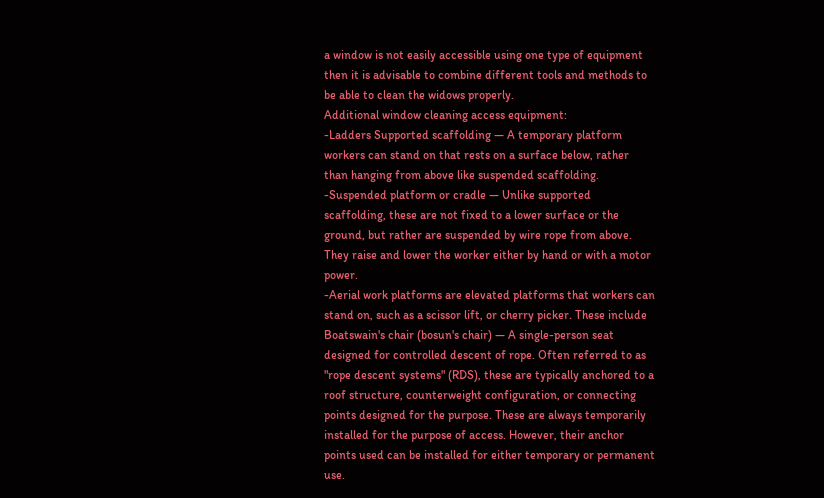a window is not easily accessible using one type of equipment then it is advisable to combine different tools and methods to be able to clean the widows properly.
Additional window cleaning access equipment:
-Ladders Supported scaffolding — A temporary platform workers can stand on that rests on a surface below, rather than hanging from above like suspended scaffolding.
-Suspended platform or cradle — Unlike supported scaffolding, these are not fixed to a lower surface or the ground, but rather are suspended by wire rope from above. They raise and lower the worker either by hand or with a motor power.
-Aerial work platforms are elevated platforms that workers can stand on, such as a scissor lift, or cherry picker. These include Boatswain's chair (bosun's chair) — A single-person seat designed for controlled descent of rope. Often referred to as "rope descent systems" (RDS), these are typically anchored to a roof structure, counterweight configuration, or connecting points designed for the purpose. These are always temporarily installed for the purpose of access. However, their anchor points used can be installed for either temporary or permanent use.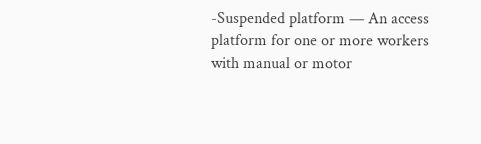-Suspended platform — An access platform for one or more workers with manual or motor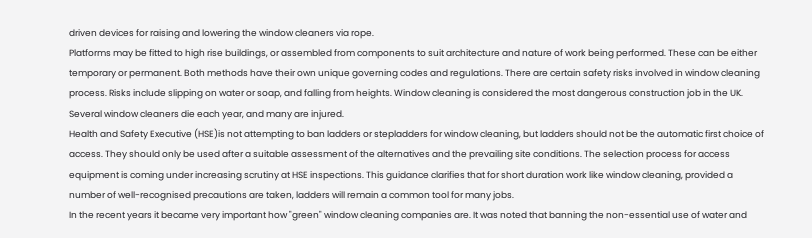driven devices for raising and lowering the window cleaners via rope.
Platforms may be fitted to high rise buildings, or assembled from components to suit architecture and nature of work being performed. These can be either temporary or permanent. Both methods have their own unique governing codes and regulations. There are certain safety risks involved in window cleaning process. Risks include slipping on water or soap, and falling from heights. Window cleaning is considered the most dangerous construction job in the UK. Several window cleaners die each year, and many are injured.
Health and Safety Executive (HSE)is not attempting to ban ladders or stepladders for window cleaning, but ladders should not be the automatic first choice of access. They should only be used after a suitable assessment of the alternatives and the prevailing site conditions. The selection process for access equipment is coming under increasing scrutiny at HSE inspections. This guidance clarifies that for short duration work like window cleaning, provided a number of well-recognised precautions are taken, ladders will remain a common tool for many jobs.
In the recent years it became very important how "green" window cleaning companies are. It was noted that banning the non-essential use of water and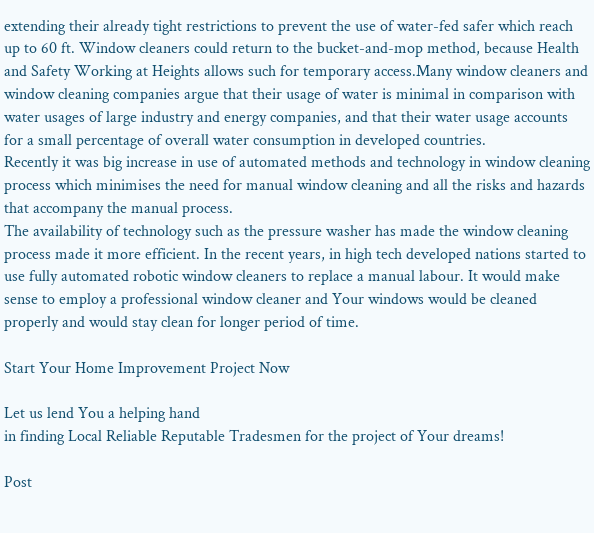extending their already tight restrictions to prevent the use of water-fed safer which reach up to 60 ft. Window cleaners could return to the bucket-and-mop method, because Health and Safety Working at Heights allows such for temporary access.Many window cleaners and window cleaning companies argue that their usage of water is minimal in comparison with water usages of large industry and energy companies, and that their water usage accounts for a small percentage of overall water consumption in developed countries.
Recently it was big increase in use of automated methods and technology in window cleaning process which minimises the need for manual window cleaning and all the risks and hazards that accompany the manual process.
The availability of technology such as the pressure washer has made the window cleaning process made it more efficient. In the recent years, in high tech developed nations started to use fully automated robotic window cleaners to replace a manual labour. It would make sense to employ a professional window cleaner and Your windows would be cleaned properly and would stay clean for longer period of time.

Start Your Home Improvement Project Now

Let us lend You a helping hand
in finding Local Reliable Reputable Tradesmen for the project of Your dreams!

Post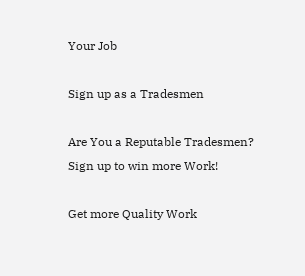Your Job

Sign up as a Tradesmen

Are You a Reputable Tradesmen?
Sign up to win more Work!

Get more Quality Work